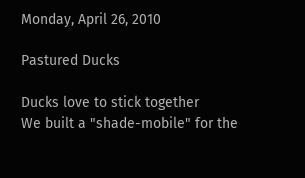Monday, April 26, 2010

Pastured Ducks

Ducks love to stick together
We built a "shade-mobile" for the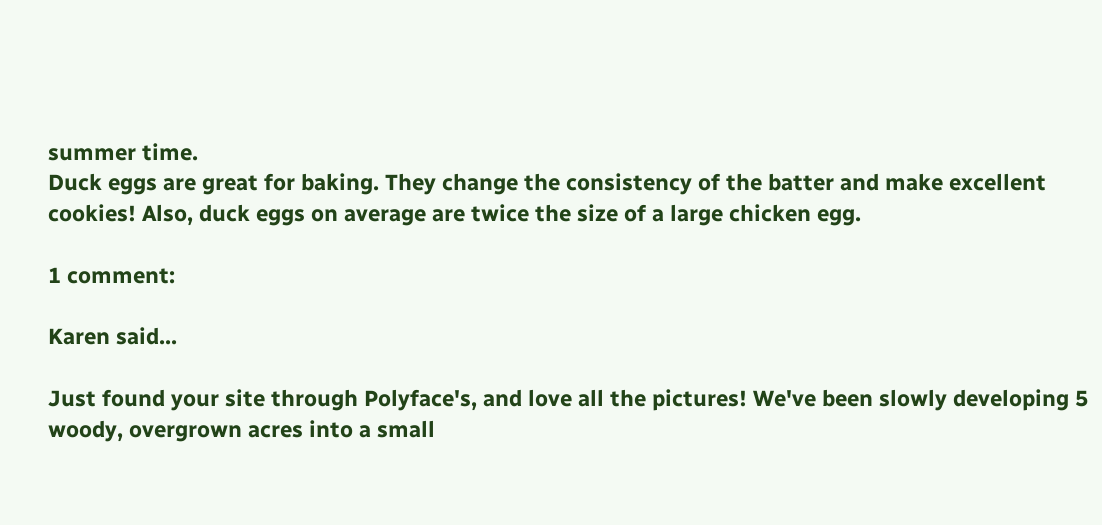summer time.
Duck eggs are great for baking. They change the consistency of the batter and make excellent cookies! Also, duck eggs on average are twice the size of a large chicken egg.

1 comment:

Karen said...

Just found your site through Polyface's, and love all the pictures! We've been slowly developing 5 woody, overgrown acres into a small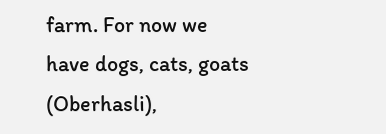farm. For now we have dogs, cats, goats (Oberhasli),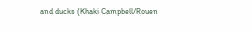and ducks (Khaki Campbell/Rouen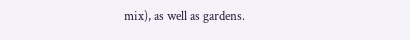mix), as well as gardens.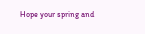Hope your spring and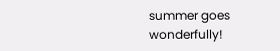summer goes wonderfully!